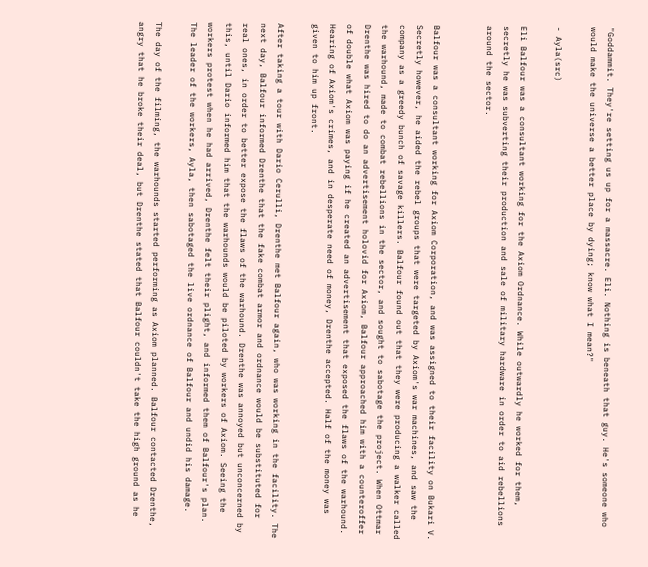"Goddammit. They're setting us up for a massacre. Eli. Nothing is beneath that guy. He's someone who would make the universe a better place by dying; know what I mean?"

- Ayla(src)

Eli Balfour was a consultant working for the Axiom Ordnance. While outwardly he worked for them, secretly he was subverting their production and sale of military hardware in order to aid rebellions around the sector.


Balfour was a consultant working for Axiom Corporation, and was assigned to their facility on Bukari V. Secretly however, he aided the rebel groups that were targeted by Axiom's war machines, and saw the company as a greedy bunch of savage killers. Balfour found out that they were producing a walker called the warhound, made to combat rebellions in the sector, and sought to sabotage the project. When Ottmar Drenthe was hired to do an advertisement holovid for Axiom, Balfour approached him with a counteroffer of double what Axiom was paying if he created an advertisement that exposed the flaws of the warhound. Hearing of Axiom's crimes, and in desperate need of money, Drenthe accepted. Half of the money was given to him up front.

After taking a tour with Dario Cerulli, Drenthe met Balfour again, who was working in the facility. The next day, Balfour informed Drenthe that the fake combat armor and ordnance would be substituted for real ones, in order to better expose the flaws of the warhound. Drenthe was annoyed but unconcerned by this, until Dario informed him that the warhounds would be piloted by workers of Axiom. Seeing the workers protest when he had arrived, Drenthe felt their plight, and informed them of Balfour's plan. The leader of the workers, Ayla, then sabotaged the live ordnance of Balfour and undid his damage.

The day of the filming, the warhounds started performing as Axiom planned. Balfour contacted Drenthe, angry that he broke their deal, but Drenthe stated that Balfour couldn't take the high ground as he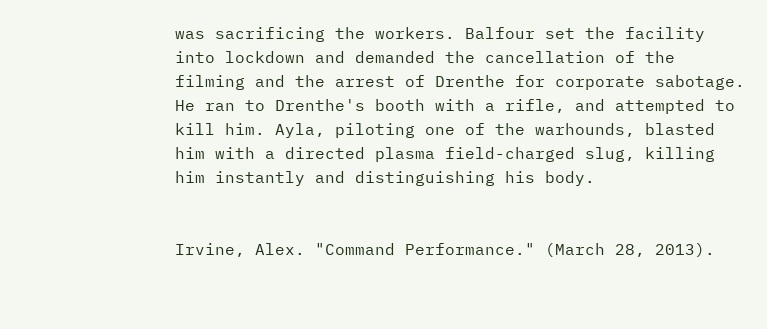was sacrificing the workers. Balfour set the facility into lockdown and demanded the cancellation of the filming and the arrest of Drenthe for corporate sabotage. He ran to Drenthe's booth with a rifle, and attempted to kill him. Ayla, piloting one of the warhounds, blasted him with a directed plasma field-charged slug, killing him instantly and distinguishing his body.


Irvine, Alex. "Command Performance." (March 28, 2013).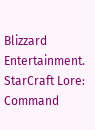Blizzard Entertainment. StarCraft Lore: Command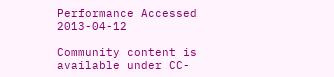Performance Accessed 2013-04-12

Community content is available under CC-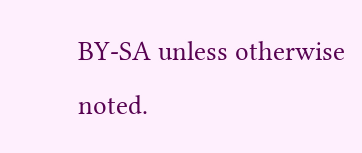BY-SA unless otherwise noted.